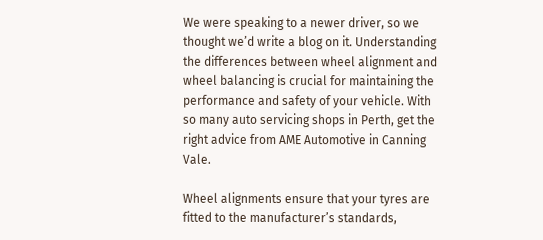We were speaking to a newer driver, so we thought we’d write a blog on it. Understanding the differences between wheel alignment and wheel balancing is crucial for maintaining the performance and safety of your vehicle. With so many auto servicing shops in Perth, get the right advice from AME Automotive in Canning Vale.

Wheel alignments ensure that your tyres are fitted to the manufacturer’s standards,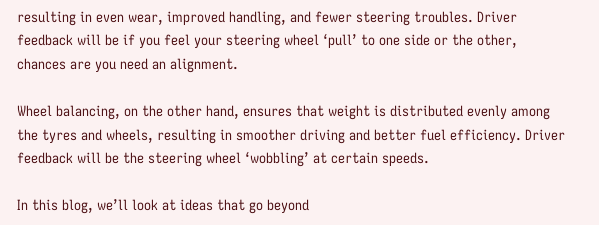resulting in even wear, improved handling, and fewer steering troubles. Driver feedback will be if you feel your steering wheel ‘pull’ to one side or the other, chances are you need an alignment.

Wheel balancing, on the other hand, ensures that weight is distributed evenly among the tyres and wheels, resulting in smoother driving and better fuel efficiency. Driver feedback will be the steering wheel ‘wobbling’ at certain speeds.

In this blog, we’ll look at ideas that go beyond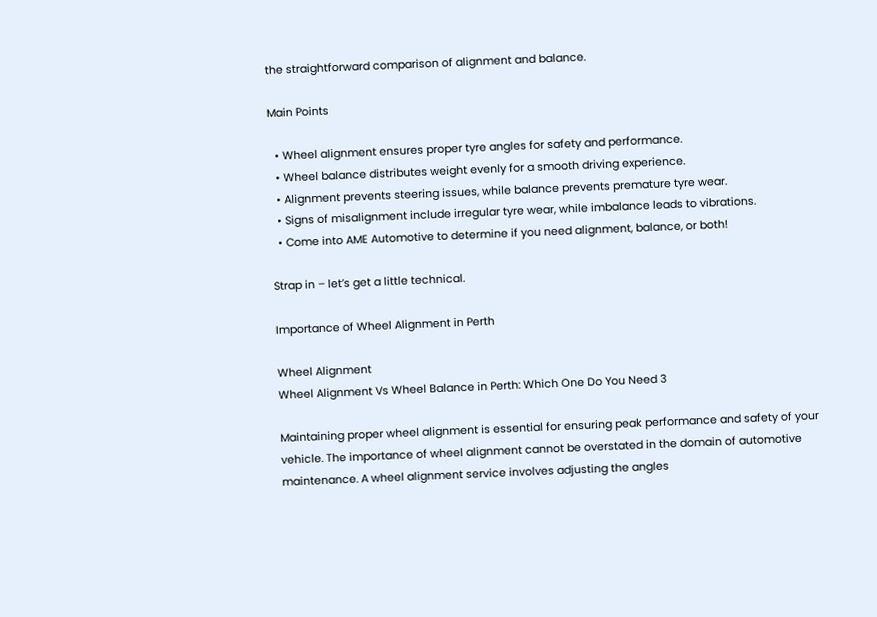the straightforward comparison of alignment and balance.

Main Points

  • Wheel alignment ensures proper tyre angles for safety and performance.
  • Wheel balance distributes weight evenly for a smooth driving experience.
  • Alignment prevents steering issues, while balance prevents premature tyre wear.
  • Signs of misalignment include irregular tyre wear, while imbalance leads to vibrations.
  • Come into AME Automotive to determine if you need alignment, balance, or both!

Strap in – let’s get a little technical.

Importance of Wheel Alignment in Perth

Wheel Alignment
Wheel Alignment Vs Wheel Balance in Perth: Which One Do You Need 3

Maintaining proper wheel alignment is essential for ensuring peak performance and safety of your vehicle. The importance of wheel alignment cannot be overstated in the domain of automotive maintenance. A wheel alignment service involves adjusting the angles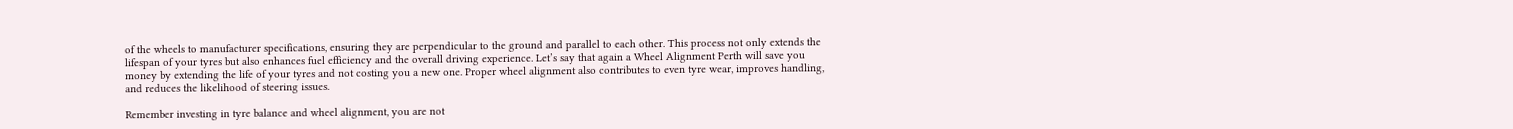of the wheels to manufacturer specifications, ensuring they are perpendicular to the ground and parallel to each other. This process not only extends the lifespan of your tyres but also enhances fuel efficiency and the overall driving experience. Let’s say that again a Wheel Alignment Perth will save you money by extending the life of your tyres and not costing you a new one. Proper wheel alignment also contributes to even tyre wear, improves handling, and reduces the likelihood of steering issues.

Remember investing in tyre balance and wheel alignment, you are not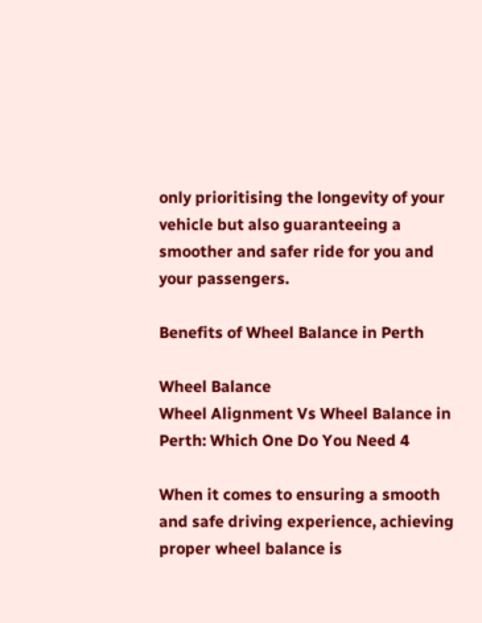only prioritising the longevity of your vehicle but also guaranteeing a smoother and safer ride for you and your passengers.

Benefits of Wheel Balance in Perth

Wheel Balance
Wheel Alignment Vs Wheel Balance in Perth: Which One Do You Need 4

When it comes to ensuring a smooth and safe driving experience, achieving proper wheel balance is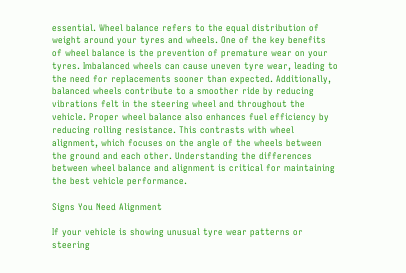essential. Wheel balance refers to the equal distribution of weight around your tyres and wheels. One of the key benefits of wheel balance is the prevention of premature wear on your tyres. Imbalanced wheels can cause uneven tyre wear, leading to the need for replacements sooner than expected. Additionally, balanced wheels contribute to a smoother ride by reducing vibrations felt in the steering wheel and throughout the vehicle. Proper wheel balance also enhances fuel efficiency by reducing rolling resistance. This contrasts with wheel alignment, which focuses on the angle of the wheels between the ground and each other. Understanding the differences between wheel balance and alignment is critical for maintaining the best vehicle performance.

Signs You Need Alignment

If your vehicle is showing unusual tyre wear patterns or steering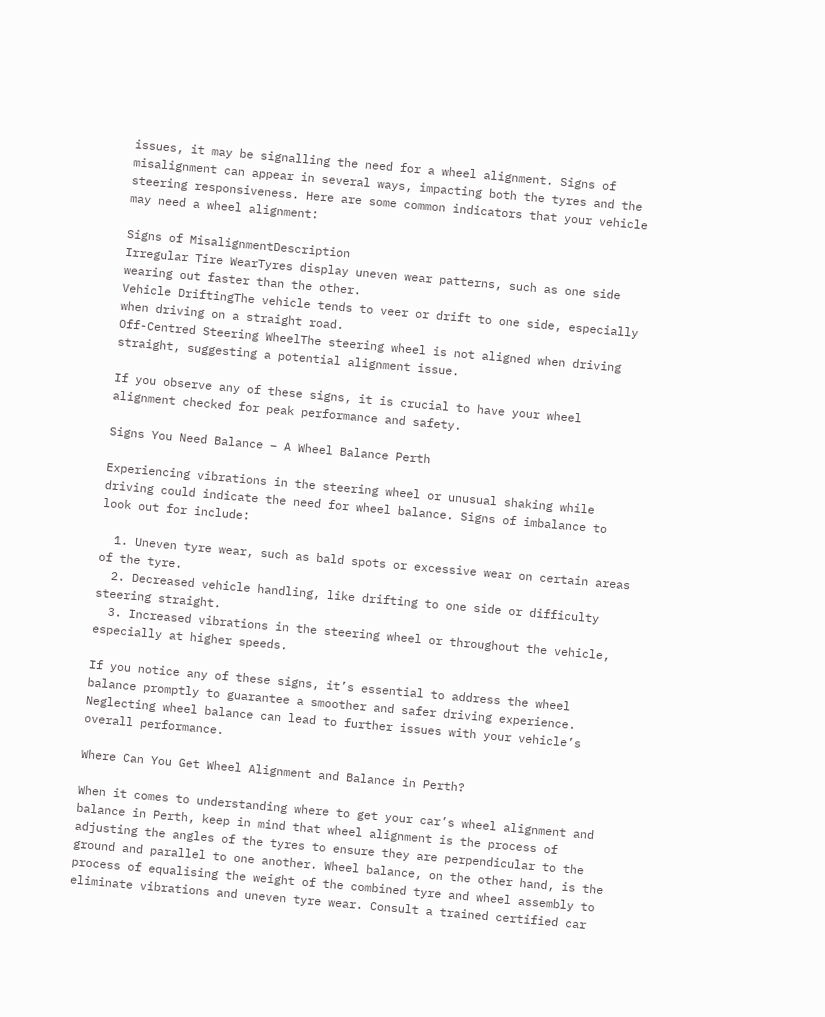issues, it may be signalling the need for a wheel alignment. Signs of misalignment can appear in several ways, impacting both the tyres and the steering responsiveness. Here are some common indicators that your vehicle may need a wheel alignment:

Signs of MisalignmentDescription
Irregular Tire WearTyres display uneven wear patterns, such as one side wearing out faster than the other.
Vehicle DriftingThe vehicle tends to veer or drift to one side, especially when driving on a straight road.
Off-Centred Steering WheelThe steering wheel is not aligned when driving straight, suggesting a potential alignment issue.

If you observe any of these signs, it is crucial to have your wheel alignment checked for peak performance and safety.

Signs You Need Balance – A Wheel Balance Perth

Experiencing vibrations in the steering wheel or unusual shaking while driving could indicate the need for wheel balance. Signs of imbalance to look out for include:

  1. Uneven tyre wear, such as bald spots or excessive wear on certain areas of the tyre.
  2. Decreased vehicle handling, like drifting to one side or difficulty steering straight.
  3. Increased vibrations in the steering wheel or throughout the vehicle, especially at higher speeds.

If you notice any of these signs, it’s essential to address the wheel balance promptly to guarantee a smoother and safer driving experience. Neglecting wheel balance can lead to further issues with your vehicle’s overall performance.

Where Can You Get Wheel Alignment and Balance in Perth?

When it comes to understanding where to get your car’s wheel alignment and balance in Perth, keep in mind that wheel alignment is the process of adjusting the angles of the tyres to ensure they are perpendicular to the ground and parallel to one another. Wheel balance, on the other hand, is the process of equalising the weight of the combined tyre and wheel assembly to eliminate vibrations and uneven tyre wear. Consult a trained certified car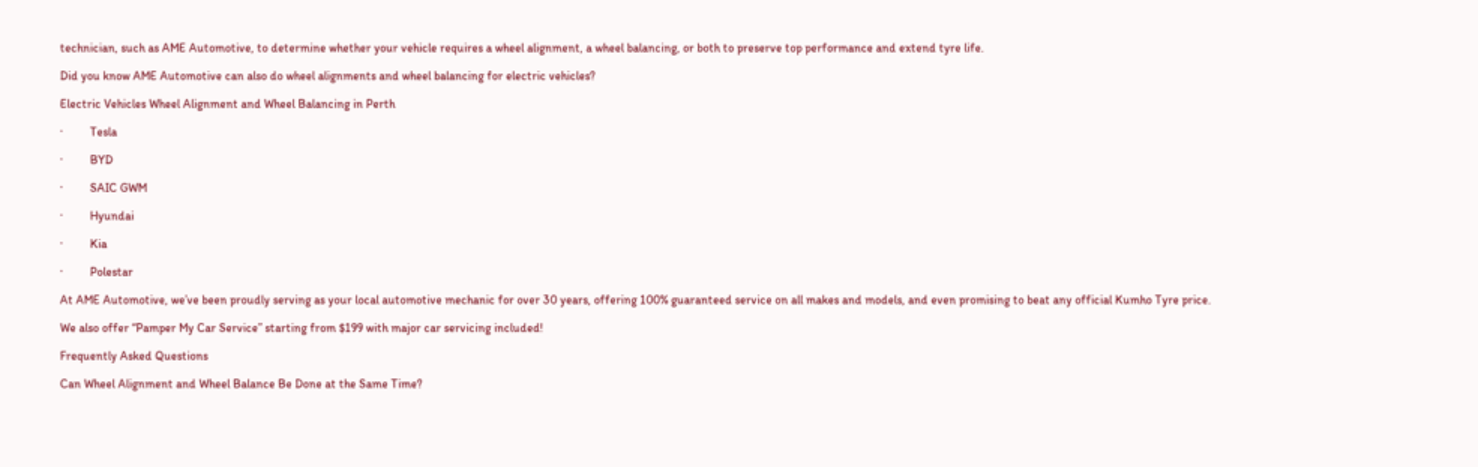technician, such as AME Automotive, to determine whether your vehicle requires a wheel alignment, a wheel balancing, or both to preserve top performance and extend tyre life.

Did you know AME Automotive can also do wheel alignments and wheel balancing for electric vehicles?

Electric Vehicles Wheel Alignment and Wheel Balancing in Perth

·         Tesla

·         BYD

·         SAIC GWM

·         Hyundai

·         Kia

·         Polestar

At AME Automotive, we’ve been proudly serving as your local automotive mechanic for over 30 years, offering 100% guaranteed service on all makes and models, and even promising to beat any official Kumho Tyre price.

We also offer “Pamper My Car Service” starting from $199 with major car servicing included!

Frequently Asked Questions

Can Wheel Alignment and Wheel Balance Be Done at the Same Time?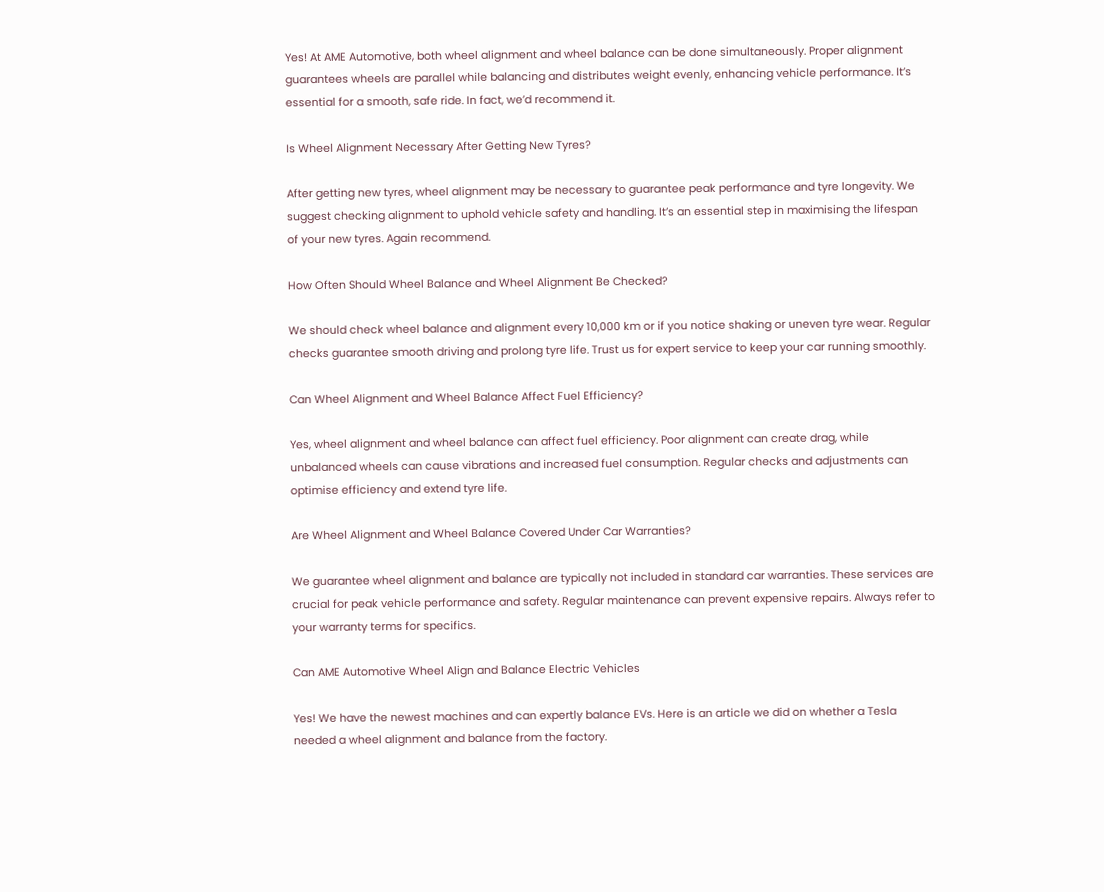Yes! At AME Automotive, both wheel alignment and wheel balance can be done simultaneously. Proper alignment guarantees wheels are parallel while balancing and distributes weight evenly, enhancing vehicle performance. It’s essential for a smooth, safe ride. In fact, we’d recommend it.

Is Wheel Alignment Necessary After Getting New Tyres?

After getting new tyres, wheel alignment may be necessary to guarantee peak performance and tyre longevity. We suggest checking alignment to uphold vehicle safety and handling. It’s an essential step in maximising the lifespan of your new tyres. Again recommend.

How Often Should Wheel Balance and Wheel Alignment Be Checked?

We should check wheel balance and alignment every 10,000 km or if you notice shaking or uneven tyre wear. Regular checks guarantee smooth driving and prolong tyre life. Trust us for expert service to keep your car running smoothly.

Can Wheel Alignment and Wheel Balance Affect Fuel Efficiency?

Yes, wheel alignment and wheel balance can affect fuel efficiency. Poor alignment can create drag, while unbalanced wheels can cause vibrations and increased fuel consumption. Regular checks and adjustments can optimise efficiency and extend tyre life.

Are Wheel Alignment and Wheel Balance Covered Under Car Warranties?

We guarantee wheel alignment and balance are typically not included in standard car warranties. These services are crucial for peak vehicle performance and safety. Regular maintenance can prevent expensive repairs. Always refer to your warranty terms for specifics.

Can AME Automotive Wheel Align and Balance Electric Vehicles

Yes! We have the newest machines and can expertly balance EVs. Here is an article we did on whether a Tesla needed a wheel alignment and balance from the factory.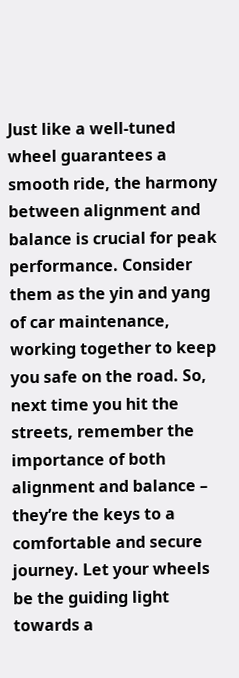Just like a well-tuned wheel guarantees a smooth ride, the harmony between alignment and balance is crucial for peak performance. Consider them as the yin and yang of car maintenance, working together to keep you safe on the road. So, next time you hit the streets, remember the importance of both alignment and balance – they’re the keys to a comfortable and secure journey. Let your wheels be the guiding light towards a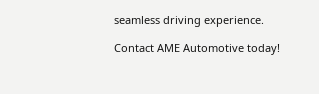seamless driving experience.

Contact AME Automotive today!